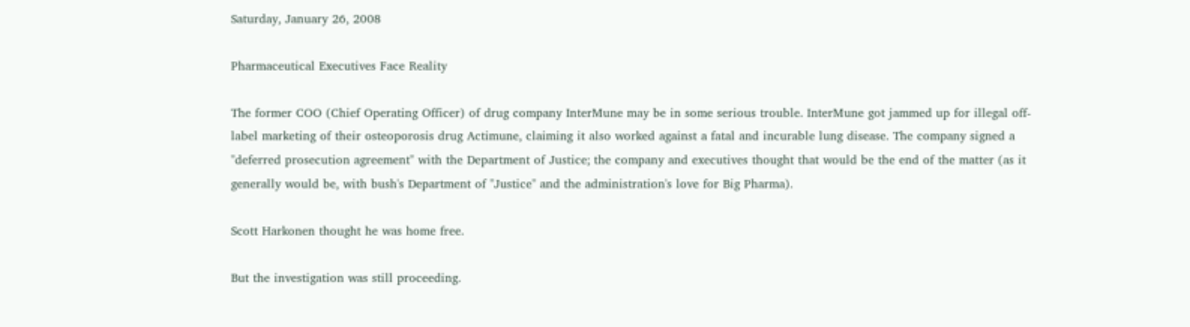Saturday, January 26, 2008

Pharmaceutical Executives Face Reality

The former COO (Chief Operating Officer) of drug company InterMune may be in some serious trouble. InterMune got jammed up for illegal off-label marketing of their osteoporosis drug Actimune, claiming it also worked against a fatal and incurable lung disease. The company signed a "deferred prosecution agreement" with the Department of Justice; the company and executives thought that would be the end of the matter (as it generally would be, with bush's Department of "Justice" and the administration's love for Big Pharma).

Scott Harkonen thought he was home free.

But the investigation was still proceeding.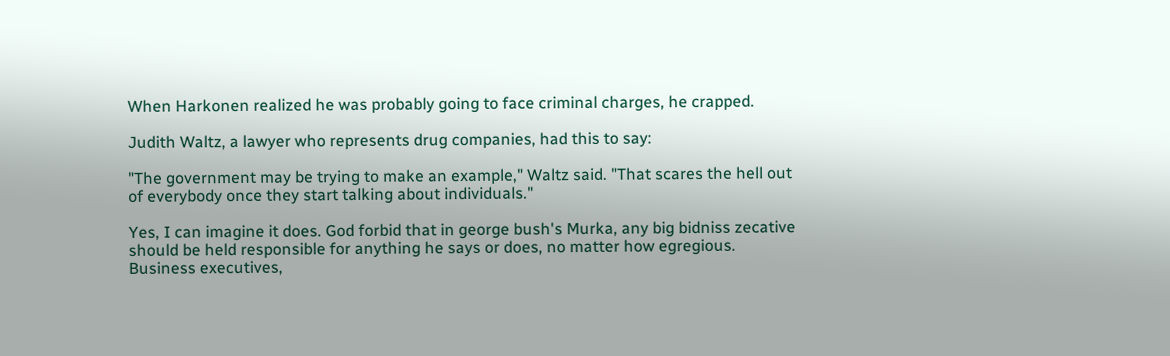When Harkonen realized he was probably going to face criminal charges, he crapped.

Judith Waltz, a lawyer who represents drug companies, had this to say:

"The government may be trying to make an example," Waltz said. "That scares the hell out of everybody once they start talking about individuals."

Yes, I can imagine it does. God forbid that in george bush's Murka, any big bidniss zecative should be held responsible for anything he says or does, no matter how egregious. Business executives,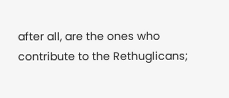after all, are the ones who contribute to the Rethuglicans;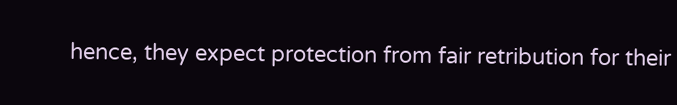hence, they expect protection from fair retribution for their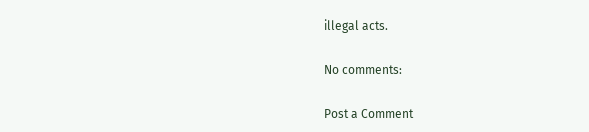illegal acts.

No comments:

Post a Comment